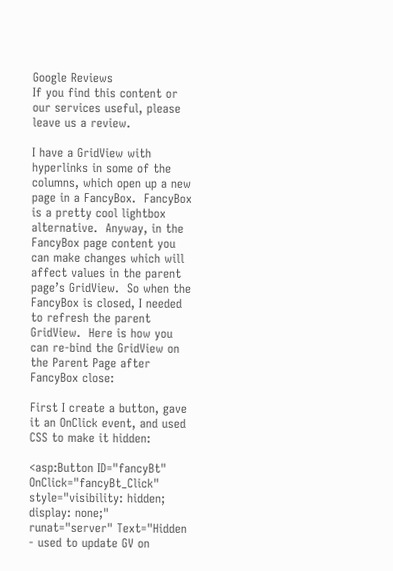Google Reviews
If you find this content or our services useful, please leave us a review.

I have a GridView with hyperlinks in some of the columns, which open up a new page in a FancyBox.  FancyBox is a pretty cool lightbox alternative.  Anyway, in the FancyBox page content you can make changes which will affect values in the parent page’s GridView.  So when the FancyBox is closed, I needed to refresh the parent GridView.  Here is how you can re-bind the GridView on the Parent Page after FancyBox close:

First I create a button, gave it an OnClick event, and used CSS to make it hidden:

<asp:Button ID="fancyBt" OnClick="fancyBt_Click" style="visibility: hidden; display: none;" runat="server" Text="Hidden - used to update GV on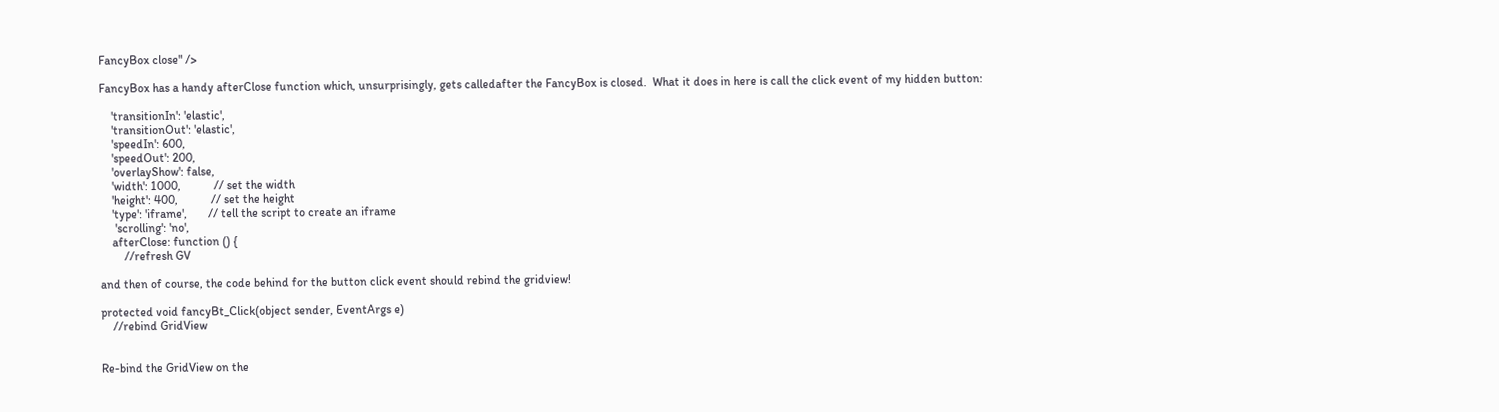FancyBox close" />

FancyBox has a handy afterClose function which, unsurprisingly, gets calledafter the FancyBox is closed.  What it does in here is call the click event of my hidden button:

    'transitionIn': 'elastic',
    'transitionOut': 'elastic',
    'speedIn': 600,
    'speedOut': 200,
    'overlayShow': false,
    'width': 1000,           // set the width
    'height': 400,           // set the height
    'type': 'iframe',       // tell the script to create an iframe
     'scrolling': 'no',
    afterClose: function () {
        //refresh GV

and then of course, the code behind for the button click event should rebind the gridview!

protected void fancyBt_Click(object sender, EventArgs e)
    //rebind GridView


Re-bind the GridView on the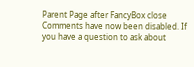Parent Page after FancyBox close
Comments have now been disabled. If you have a question to ask about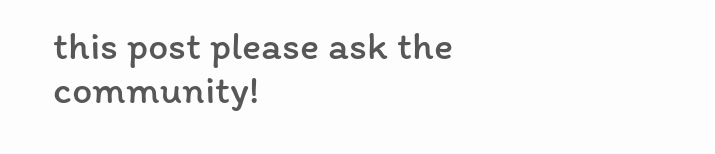this post please ask the community!